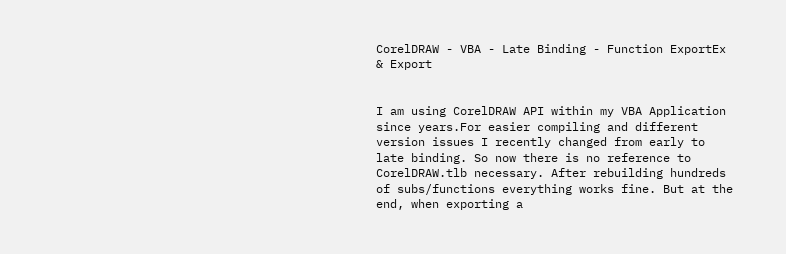CorelDRAW - VBA - Late Binding - Function ExportEx & Export


I am using CorelDRAW API within my VBA Application since years.For easier compiling and different version issues I recently changed from early to late binding. So now there is no reference to CorelDRAW.tlb necessary. After rebuilding hundreds of subs/functions everything works fine. But at the end, when exporting a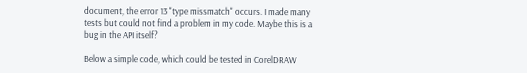document, the error 13 "type missmatch" occurs. I made many tests but could not find a problem in my code. Maybe this is a bug in the API itself?

Below a simple code, which could be tested in CorelDRAW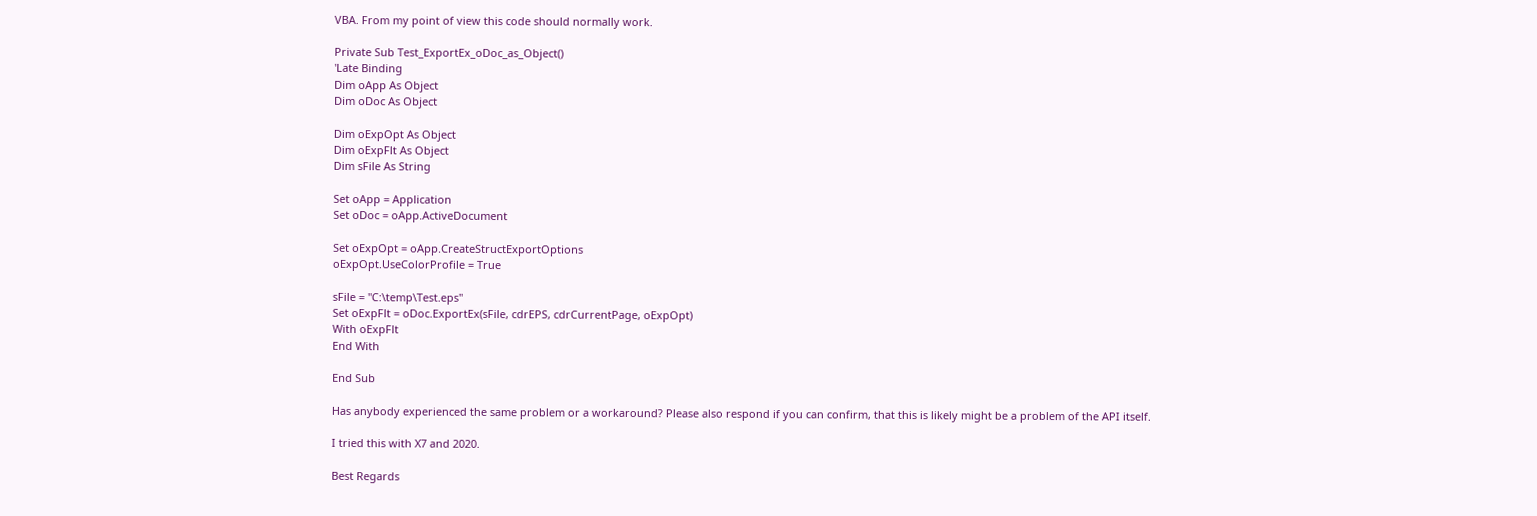VBA. From my point of view this code should normally work.

Private Sub Test_ExportEx_oDoc_as_Object()
'Late Binding
Dim oApp As Object
Dim oDoc As Object

Dim oExpOpt As Object
Dim oExpFlt As Object
Dim sFile As String

Set oApp = Application
Set oDoc = oApp.ActiveDocument

Set oExpOpt = oApp.CreateStructExportOptions
oExpOpt.UseColorProfile = True

sFile = "C:\temp\Test.eps"
Set oExpFlt = oDoc.ExportEx(sFile, cdrEPS, cdrCurrentPage, oExpOpt)
With oExpFlt
End With

End Sub

Has anybody experienced the same problem or a workaround? Please also respond if you can confirm, that this is likely might be a problem of the API itself.

I tried this with X7 and 2020.

Best Regards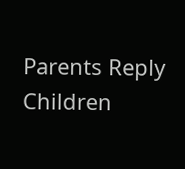Parents Reply Children